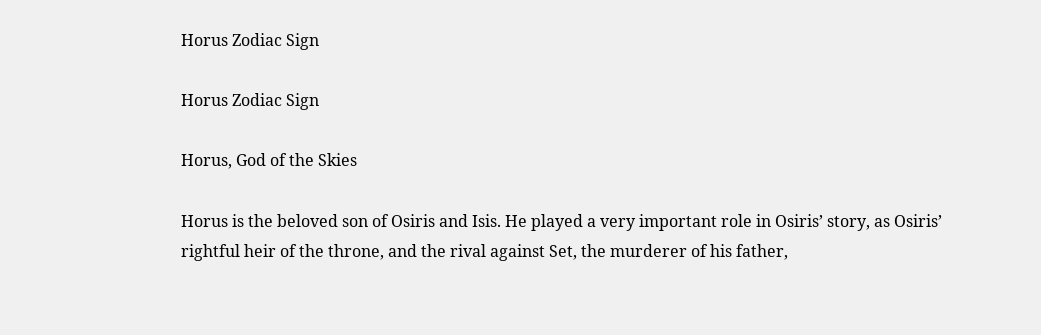Horus Zodiac Sign

Horus Zodiac Sign

Horus, God of the Skies

Horus is the beloved son of Osiris and Isis. He played a very important role in Osiris’ story, as Osiris’ rightful heir of the throne, and the rival against Set, the murderer of his father,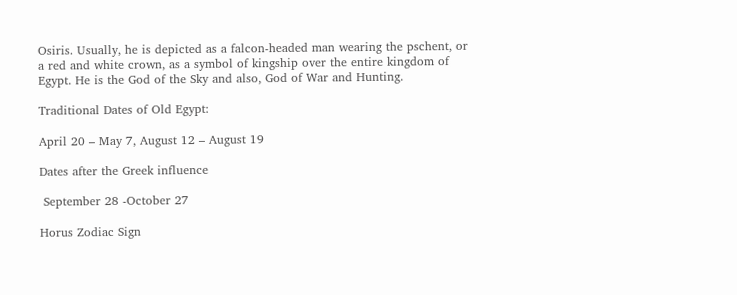Osiris. Usually, he is depicted as a falcon-headed man wearing the pschent, or a red and white crown, as a symbol of kingship over the entire kingdom of Egypt. He is the God of the Sky and also, God of War and Hunting.

Traditional Dates of Old Egypt:

April 20 – May 7, August 12 – August 19

Dates after the Greek influence

 September 28 -October 27

Horus Zodiac Sign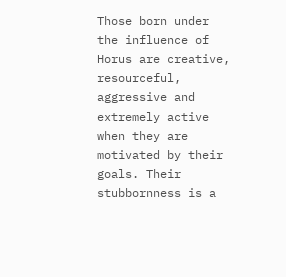Those born under the influence of Horus are creative, resourceful, aggressive and extremely active when they are motivated by their goals. Their stubbornness is a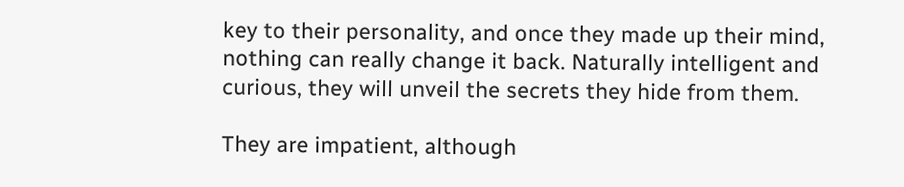key to their personality, and once they made up their mind, nothing can really change it back. Naturally intelligent and curious, they will unveil the secrets they hide from them.

They are impatient, although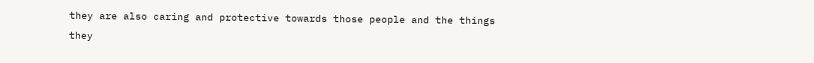they are also caring and protective towards those people and the things they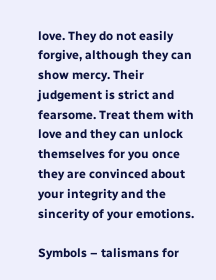love. They do not easily forgive, although they can show mercy. Their judgement is strict and fearsome. Treat them with love and they can unlock themselves for you once they are convinced about your integrity and the sincerity of your emotions.

Symbols – talismans for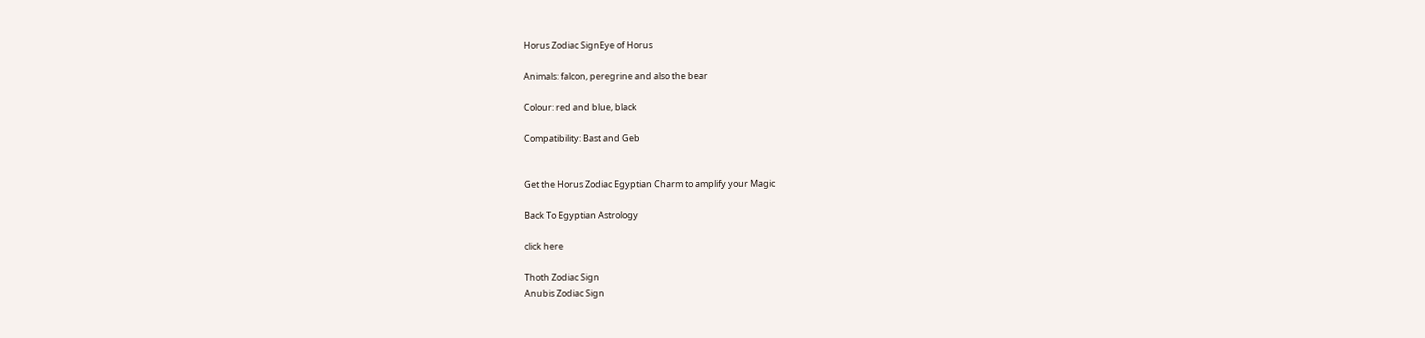Horus Zodiac SignEye of Horus

Animals: falcon, peregrine and also the bear

Colour: red and blue, black

Compatibility: Bast and Geb


Get the Horus Zodiac Egyptian Charm to amplify your Magic

Back To Egyptian Astrology

click here

Thoth Zodiac Sign
Anubis Zodiac Sign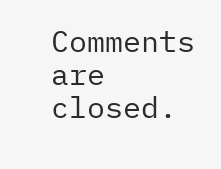Comments are closed.